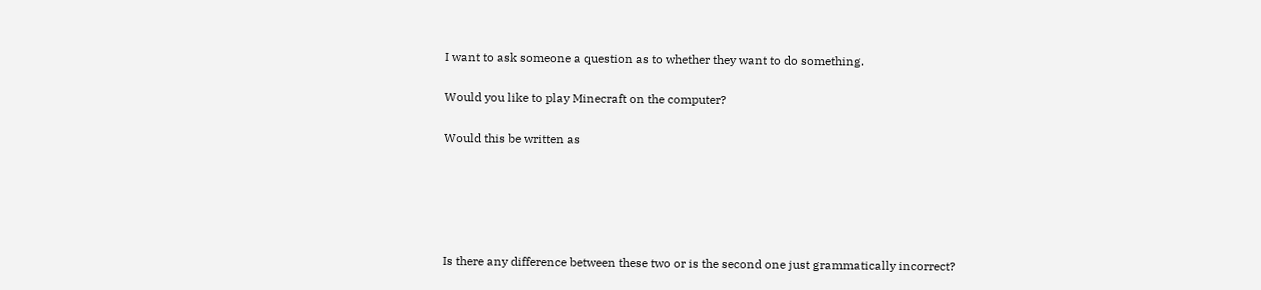I want to ask someone a question as to whether they want to do something.

Would you like to play Minecraft on the computer?

Would this be written as





Is there any difference between these two or is the second one just grammatically incorrect?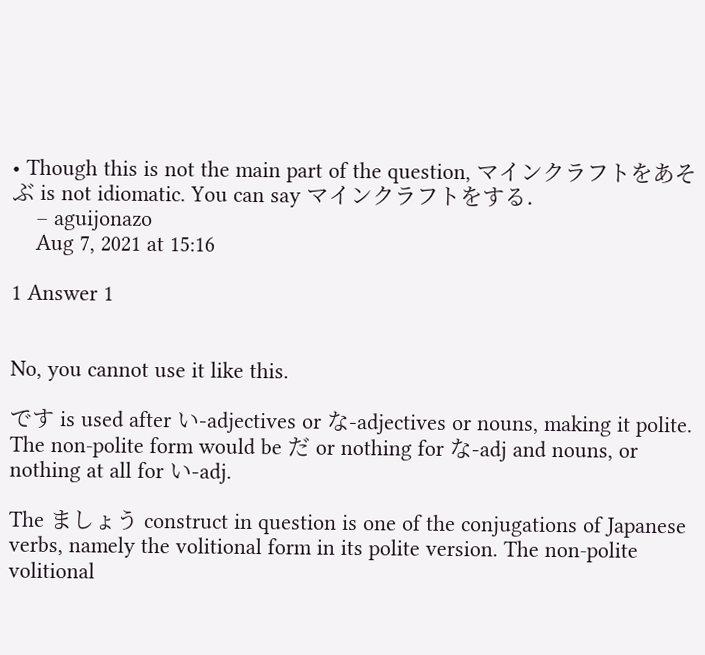• Though this is not the main part of the question, マインクラフトをあそぶ is not idiomatic. You can say マインクラフトをする.
    – aguijonazo
    Aug 7, 2021 at 15:16

1 Answer 1


No, you cannot use it like this.

です is used after い-adjectives or な-adjectives or nouns, making it polite. The non-polite form would be だ or nothing for な-adj and nouns, or nothing at all for い-adj.

The ましょう construct in question is one of the conjugations of Japanese verbs, namely the volitional form in its polite version. The non-polite volitional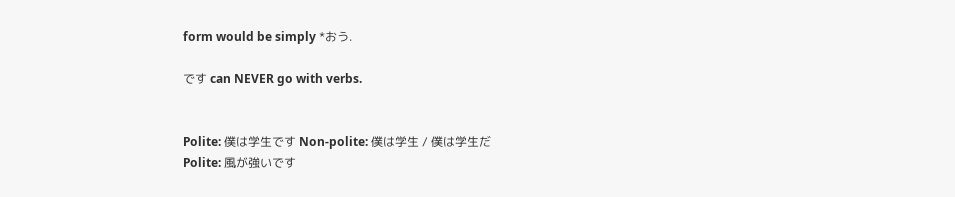form would be simply *おう.

です can NEVER go with verbs.


Polite: 僕は学生です Non-polite: 僕は学生 / 僕は学生だ
Polite: 風が強いです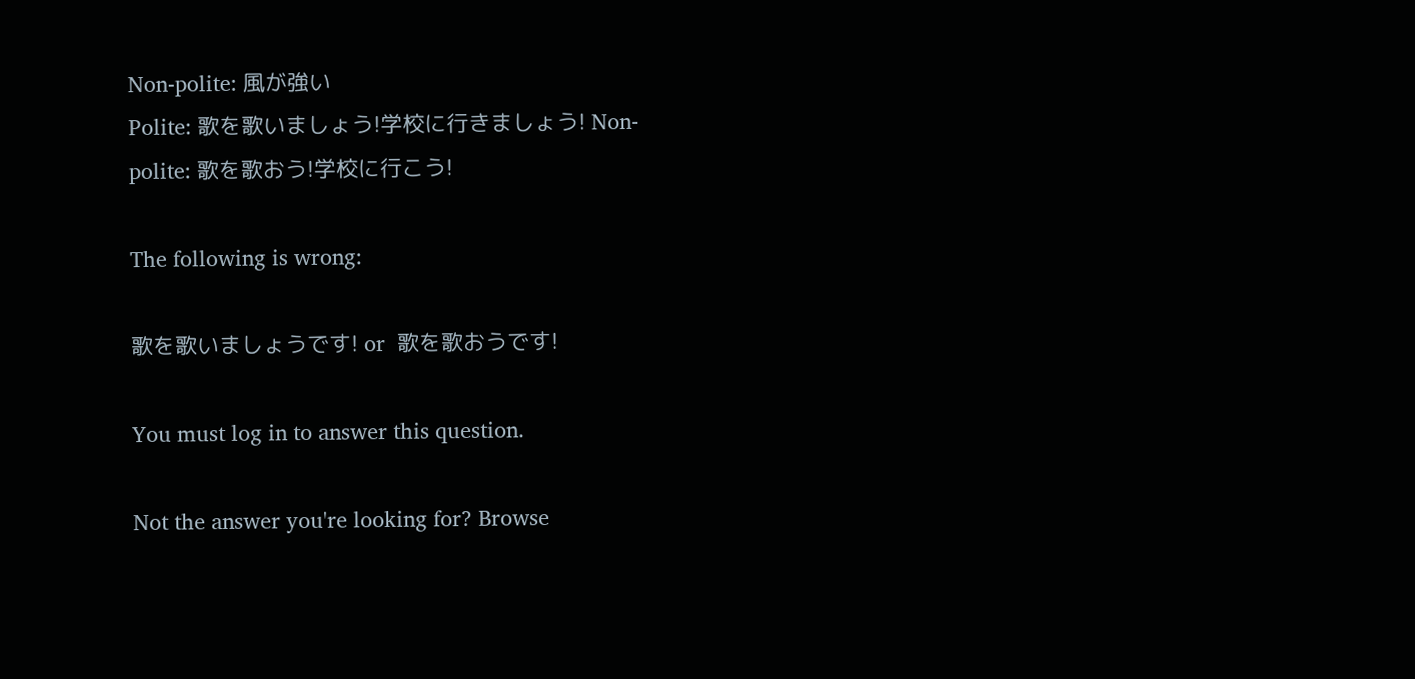Non-polite: 風が強い
Polite: 歌を歌いましょう!学校に行きましょう! Non-polite: 歌を歌おう!学校に行こう!

The following is wrong:

歌を歌いましょうです! or  歌を歌おうです!

You must log in to answer this question.

Not the answer you're looking for? Browse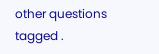other questions tagged .